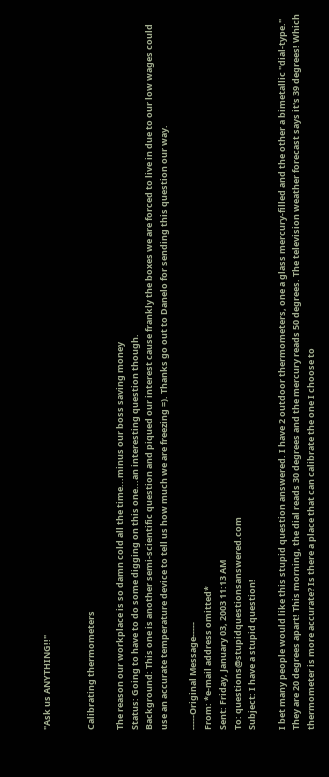"Ask us ANYTHING!!"


Calibrating thermometers

The reason our workplace is so damn cold all the time...minus our boss saving money
Status: Going to have to do some digging on this one...an interesting question though.
Background: This one is another semi-scientific question and piqued our interest cause frankly the boxes we are forced to live in due to our low wages could use an accurate temperature device to tell us how much we are freezing =). Thanks go out to Danelo for sending this question our way.

-----Original Message-----
From: *e-mail address omitted*
Sent: Friday, January 03, 2003 11:13 AM
To: questions@stupidquestionsanswered.com
Subject: I have a stupid question!

I bet many people would like this stupid question answered. I have 2 outdoor thermometers, one a glass mercury-filled and the other a bimetallic "dial-type." They are 20 degrees apart! This morning, the dial reads 30 degrees and the mercury reads 50 degrees. The television weather forecast says it's 39 degrees! Which thermometer is more accurate? Is there a place that can calibrate the one I choose to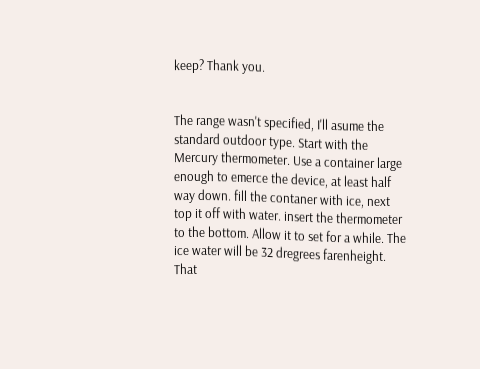keep? Thank you.


The range wasn't specified, I'll asume the standard outdoor type. Start with the Mercury thermometer. Use a container large enough to emerce the device, at least half way down. fill the contaner with ice, next top it off with water. insert the thermometer to the bottom. Allow it to set for a while. The ice water will be 32 dregrees farenheight. That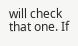will check that one. If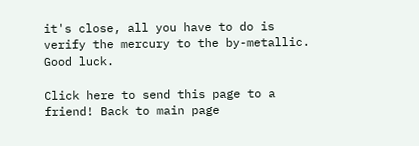it's close, all you have to do is verify the mercury to the by-metallic. Good luck.

Click here to send this page to a friend! Back to main page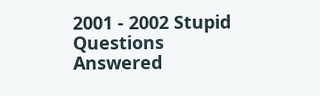2001 - 2002 Stupid Questions Answered